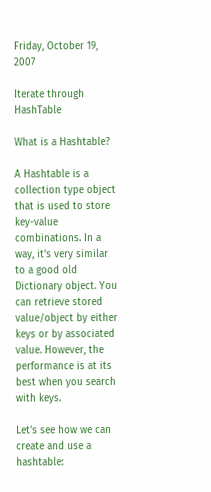Friday, October 19, 2007

Iterate through HashTable

What is a Hashtable?

A Hashtable is a collection type object that is used to store key-value combinations. In a way, it's very similar to a good old Dictionary object. You can retrieve stored value/object by either keys or by associated value. However, the performance is at its best when you search with keys.

Let's see how we can create and use a hashtable: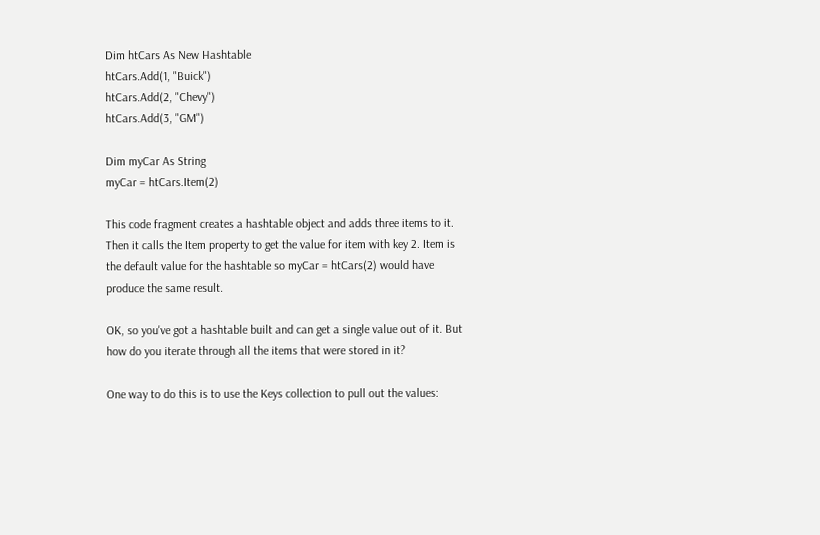Dim htCars As New Hashtable
htCars.Add(1, "Buick")
htCars.Add(2, "Chevy")
htCars.Add(3, "GM")

Dim myCar As String
myCar = htCars.Item(2)

This code fragment creates a hashtable object and adds three items to it. Then it calls the Item property to get the value for item with key 2. Item is the default value for the hashtable so myCar = htCars(2) would have produce the same result.

OK, so you've got a hashtable built and can get a single value out of it. But how do you iterate through all the items that were stored in it?

One way to do this is to use the Keys collection to pull out the values: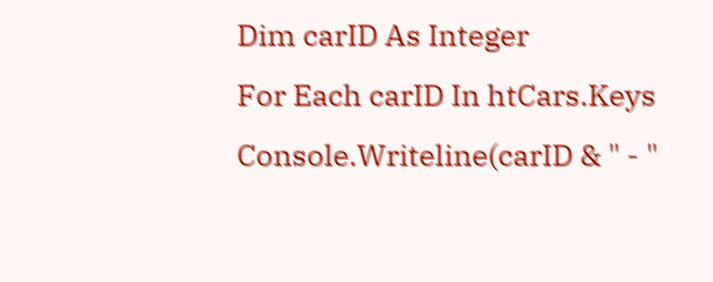Dim carID As Integer
For Each carID In htCars.Keys
Console.Writeline(carID & " - "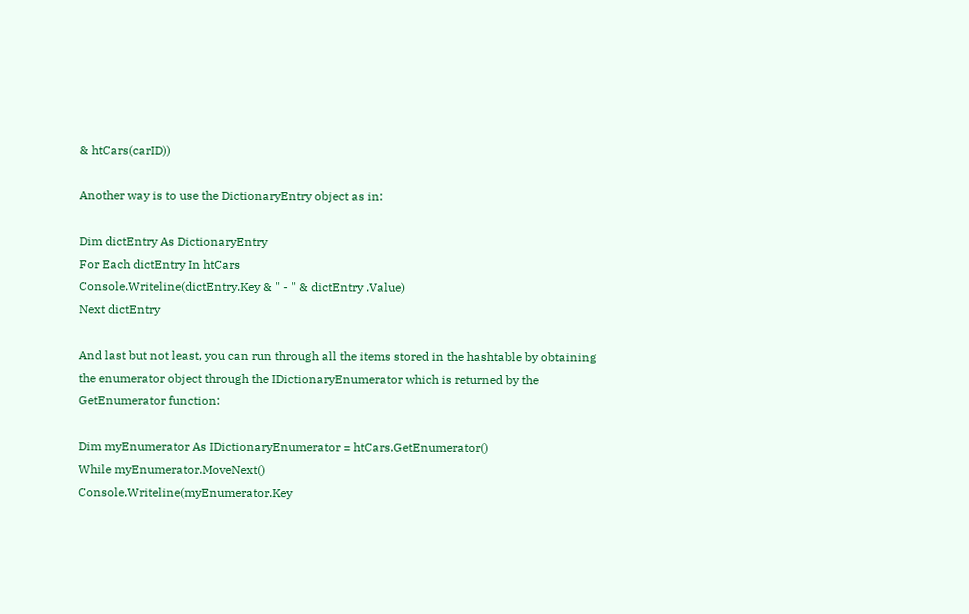& htCars(carID))

Another way is to use the DictionaryEntry object as in:

Dim dictEntry As DictionaryEntry
For Each dictEntry In htCars
Console.Writeline(dictEntry.Key & " - " & dictEntry .Value)
Next dictEntry

And last but not least, you can run through all the items stored in the hashtable by obtaining the enumerator object through the IDictionaryEnumerator which is returned by the GetEnumerator function:

Dim myEnumerator As IDictionaryEnumerator = htCars.GetEnumerator()
While myEnumerator.MoveNext()
Console.Writeline(myEnumerator.Key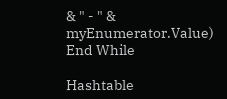& " - " & myEnumerator.Value)
End While

Hashtable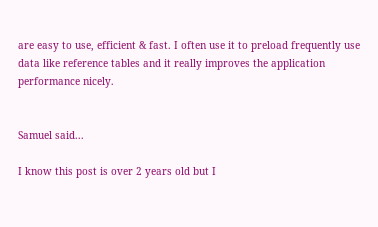are easy to use, efficient & fast. I often use it to preload frequently use data like reference tables and it really improves the application performance nicely.


Samuel said...

I know this post is over 2 years old but I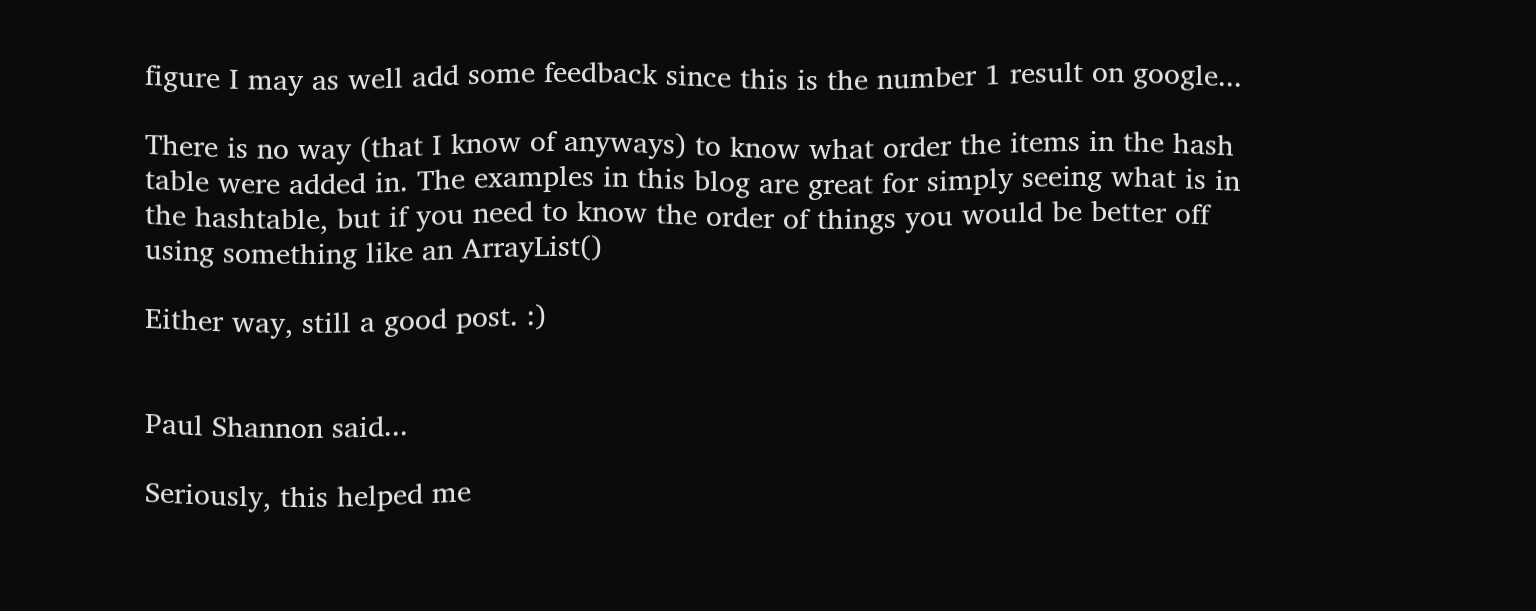figure I may as well add some feedback since this is the number 1 result on google...

There is no way (that I know of anyways) to know what order the items in the hash table were added in. The examples in this blog are great for simply seeing what is in the hashtable, but if you need to know the order of things you would be better off using something like an ArrayList()

Either way, still a good post. :)


Paul Shannon said...

Seriously, this helped me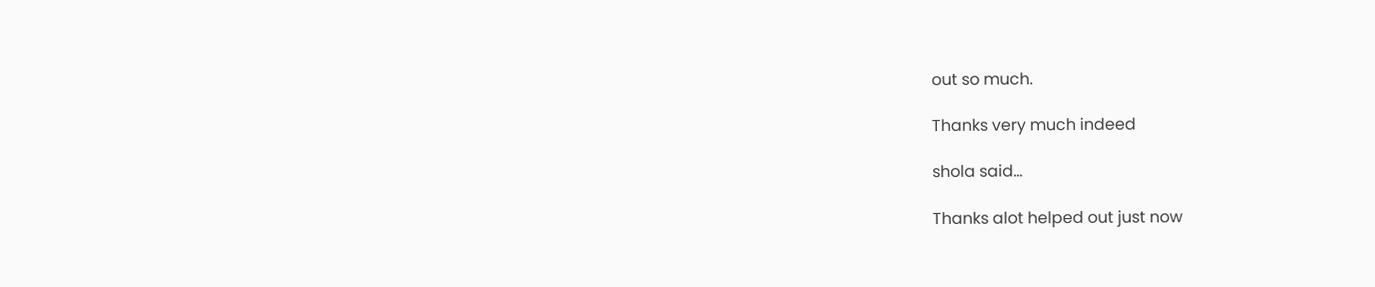out so much.

Thanks very much indeed

shola said...

Thanks alot helped out just now